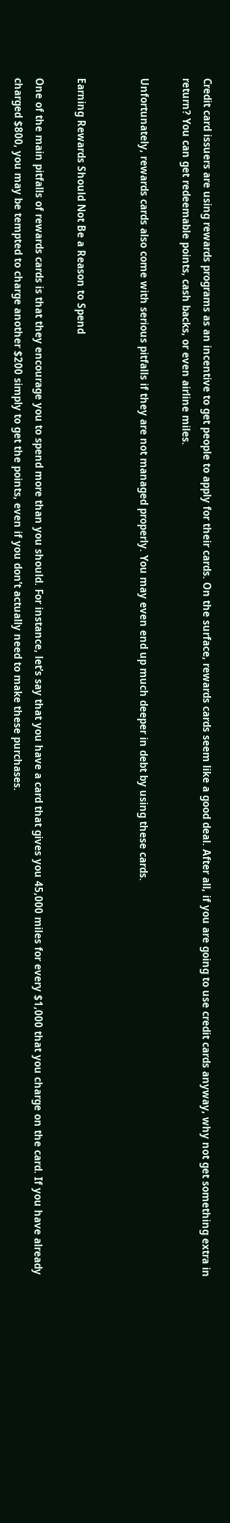Credit card issuers are using rewards programs as an incentive to get people to apply for their cards. On the surface, rewards cards seem like a good deal. After all, if you are going to use credit cards anyway, why not get something extra in return? You can get redeemable points, cash backs, or even airline miles.

Unfortunately, rewards cards also come with serious pitfalls if they are not managed properly. You may even end up much deeper in debt by using these cards.


Earning Rewards Should Not Be a Reason to Spend

One of the main pitfalls of rewards cards is that they encourage you to spend more than you should. For instance, let’s say that you have a card that gives you 45,000 miles for every $1,000 that you charge on the card. If you have already charged $800, you may be tempted to charge another $200 simply to get the points, even if you don’t actually need to make these purchases.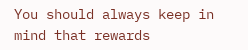You should always keep in mind that rewards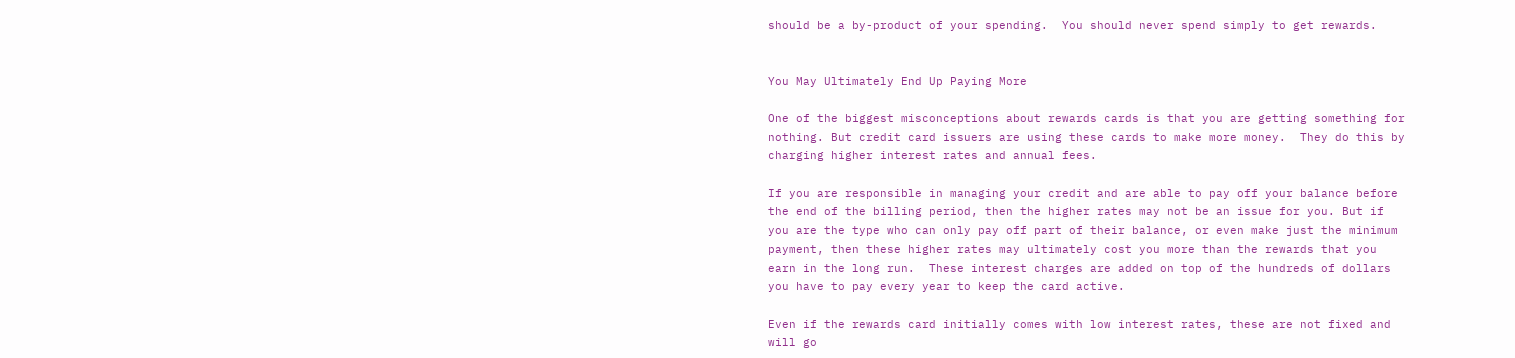should be a by-product of your spending.  You should never spend simply to get rewards.


You May Ultimately End Up Paying More

One of the biggest misconceptions about rewards cards is that you are getting something for nothing. But credit card issuers are using these cards to make more money.  They do this by charging higher interest rates and annual fees.

If you are responsible in managing your credit and are able to pay off your balance before the end of the billing period, then the higher rates may not be an issue for you. But if you are the type who can only pay off part of their balance, or even make just the minimum payment, then these higher rates may ultimately cost you more than the rewards that you earn in the long run.  These interest charges are added on top of the hundreds of dollars you have to pay every year to keep the card active.

Even if the rewards card initially comes with low interest rates, these are not fixed and will go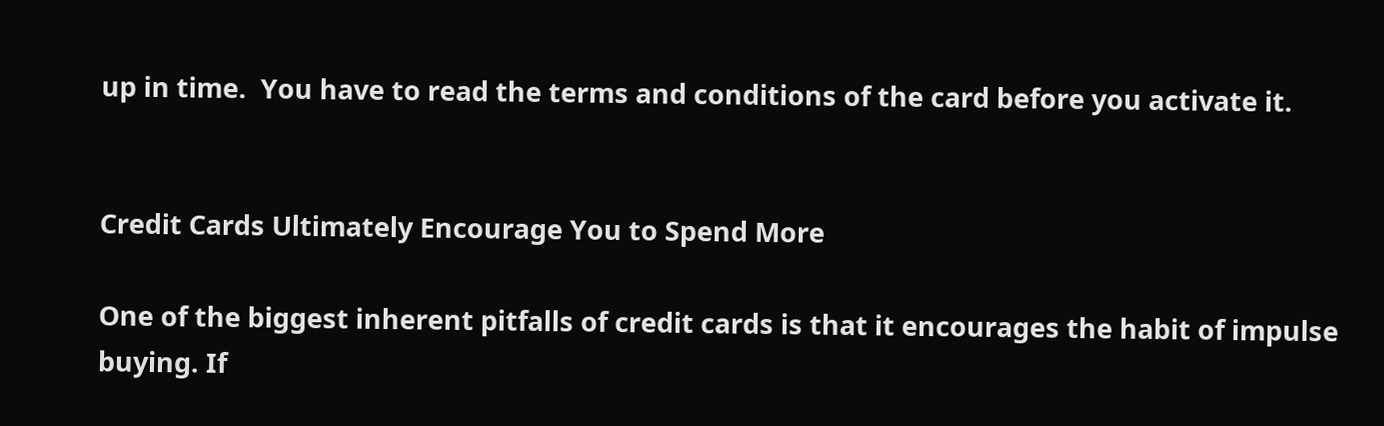up in time.  You have to read the terms and conditions of the card before you activate it.


Credit Cards Ultimately Encourage You to Spend More

One of the biggest inherent pitfalls of credit cards is that it encourages the habit of impulse buying. If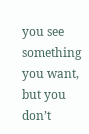you see something you want, but you don’t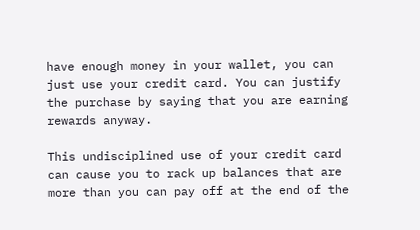have enough money in your wallet, you can just use your credit card. You can justify the purchase by saying that you are earning rewards anyway.

This undisciplined use of your credit card can cause you to rack up balances that are more than you can pay off at the end of the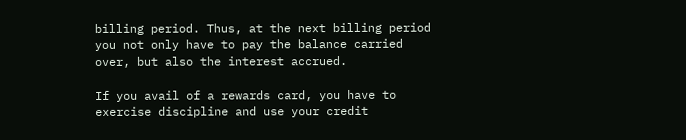billing period. Thus, at the next billing period you not only have to pay the balance carried over, but also the interest accrued.

If you avail of a rewards card, you have to exercise discipline and use your credit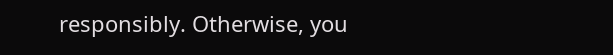responsibly. Otherwise, you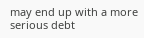may end up with a more serious debt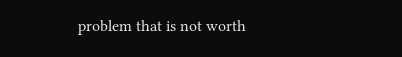problem that is not worth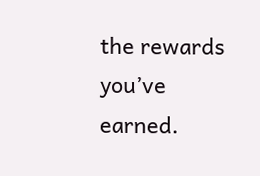the rewards you’ve earned.